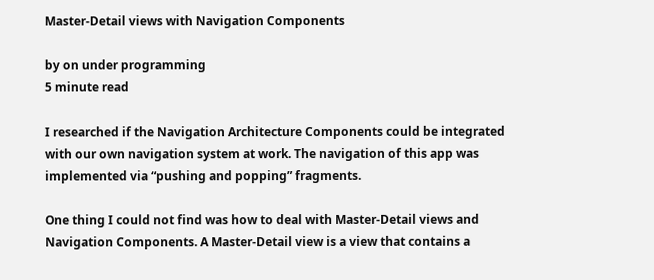Master-Detail views with Navigation Components

by on under programming
5 minute read

I researched if the Navigation Architecture Components could be integrated with our own navigation system at work. The navigation of this app was implemented via “pushing and popping” fragments.

One thing I could not find was how to deal with Master-Detail views and Navigation Components. A Master-Detail view is a view that contains a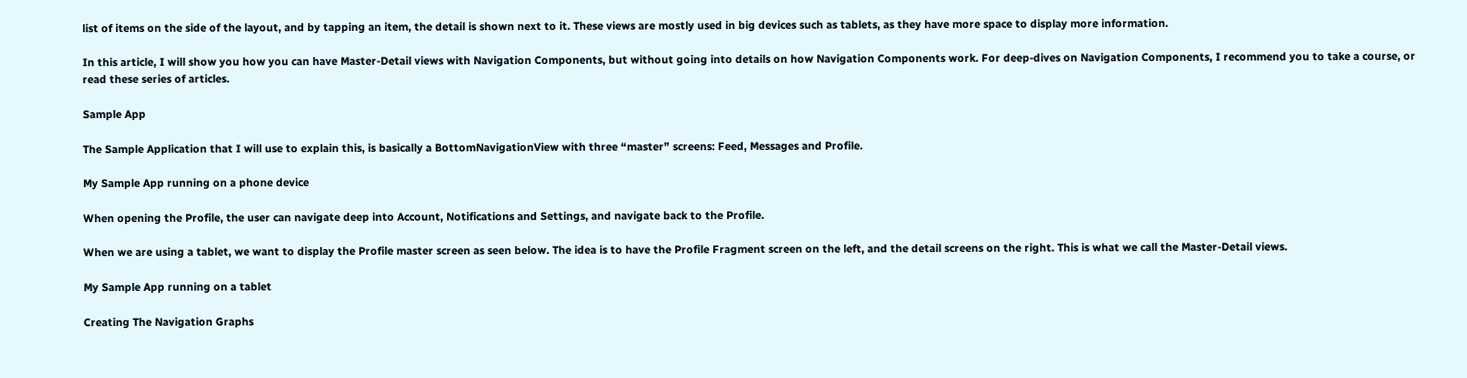list of items on the side of the layout, and by tapping an item, the detail is shown next to it. These views are mostly used in big devices such as tablets, as they have more space to display more information.

In this article, I will show you how you can have Master-Detail views with Navigation Components, but without going into details on how Navigation Components work. For deep-dives on Navigation Components, I recommend you to take a course, or read these series of articles.

Sample App

The Sample Application that I will use to explain this, is basically a BottomNavigationView with three “master” screens: Feed, Messages and Profile.

My Sample App running on a phone device

When opening the Profile, the user can navigate deep into Account, Notifications and Settings, and navigate back to the Profile.

When we are using a tablet, we want to display the Profile master screen as seen below. The idea is to have the Profile Fragment screen on the left, and the detail screens on the right. This is what we call the Master-Detail views.

My Sample App running on a tablet

Creating The Navigation Graphs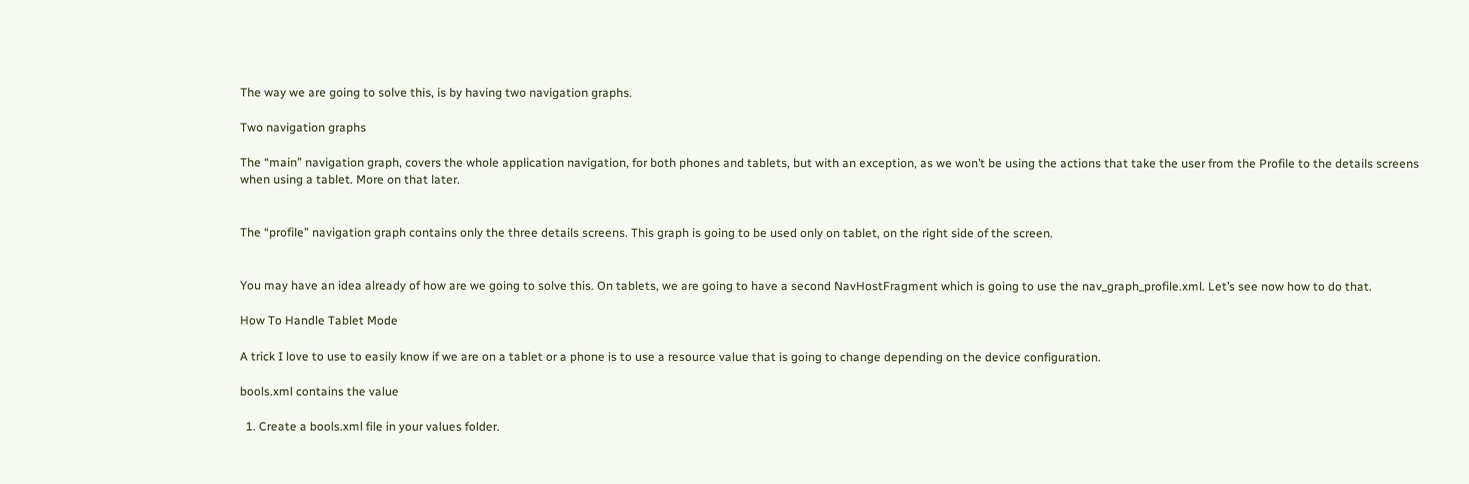The way we are going to solve this, is by having two navigation graphs.

Two navigation graphs

The “main” navigation graph, covers the whole application navigation, for both phones and tablets, but with an exception, as we won’t be using the actions that take the user from the Profile to the details screens when using a tablet. More on that later.


The “profile” navigation graph contains only the three details screens. This graph is going to be used only on tablet, on the right side of the screen.


You may have an idea already of how are we going to solve this. On tablets, we are going to have a second NavHostFragment which is going to use the nav_graph_profile.xml. Let’s see now how to do that.

How To Handle Tablet Mode

A trick I love to use to easily know if we are on a tablet or a phone is to use a resource value that is going to change depending on the device configuration.

bools.xml contains the value

  1. Create a bools.xml file in your values folder.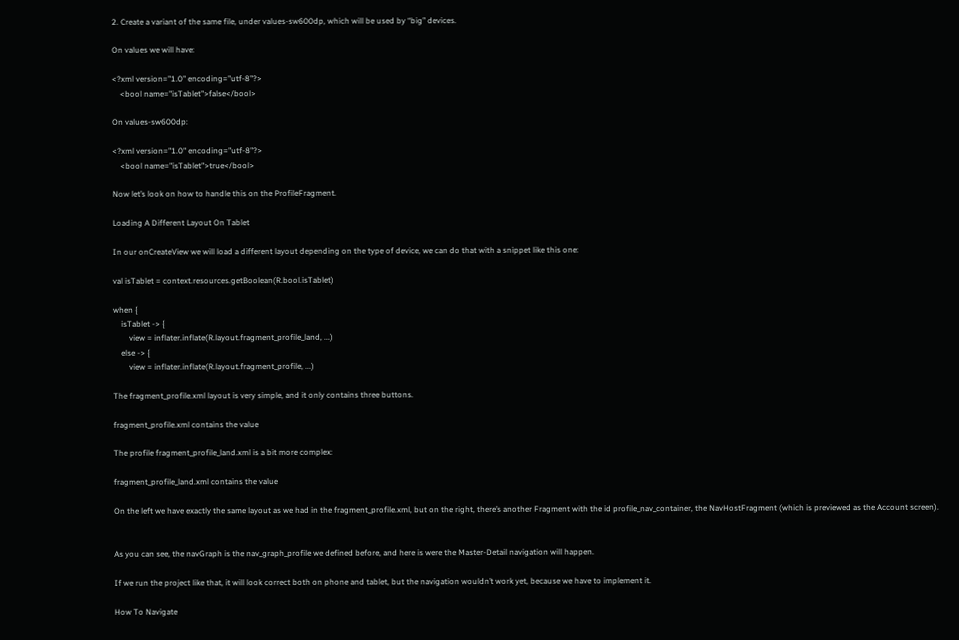2. Create a variant of the same file, under values-sw600dp, which will be used by “big” devices.

On values we will have:

<?xml version="1.0" encoding="utf-8"?>
    <bool name="isTablet">false</bool>

On values-sw600dp:

<?xml version="1.0" encoding="utf-8"?>
    <bool name="isTablet">true</bool>

Now let’s look on how to handle this on the ProfileFragment.

Loading A Different Layout On Tablet

In our onCreateView we will load a different layout depending on the type of device, we can do that with a snippet like this one:

val isTablet = context.resources.getBoolean(R.bool.isTablet)

when {
    isTablet -> {
        view = inflater.inflate(R.layout.fragment_profile_land, ...)
    else -> {
        view = inflater.inflate(R.layout.fragment_profile, ...)

The fragment_profile.xml layout is very simple, and it only contains three buttons.

fragment_profile.xml contains the value

The profile fragment_profile_land.xml is a bit more complex:

fragment_profile_land.xml contains the value

On the left we have exactly the same layout as we had in the fragment_profile.xml, but on the right, there’s another Fragment with the id profile_nav_container, the NavHostFragment (which is previewed as the Account screen).


As you can see, the navGraph is the nav_graph_profile we defined before, and here is were the Master-Detail navigation will happen.

If we run the project like that, it will look correct both on phone and tablet, but the navigation wouldn’t work yet, because we have to implement it.

How To Navigate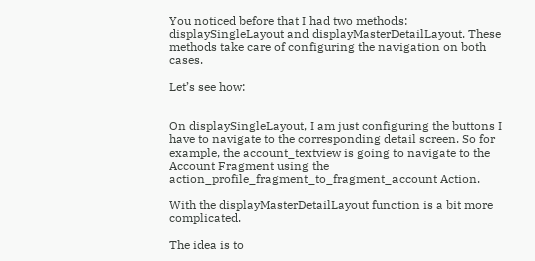You noticed before that I had two methods: displaySingleLayout and displayMasterDetailLayout. These methods take care of configuring the navigation on both cases.

Let’s see how:


On displaySingleLayout, I am just configuring the buttons I have to navigate to the corresponding detail screen. So for example, the account_textview is going to navigate to the Account Fragment using the action_profile_fragment_to_fragment_account Action.

With the displayMasterDetailLayout function is a bit more complicated.

The idea is to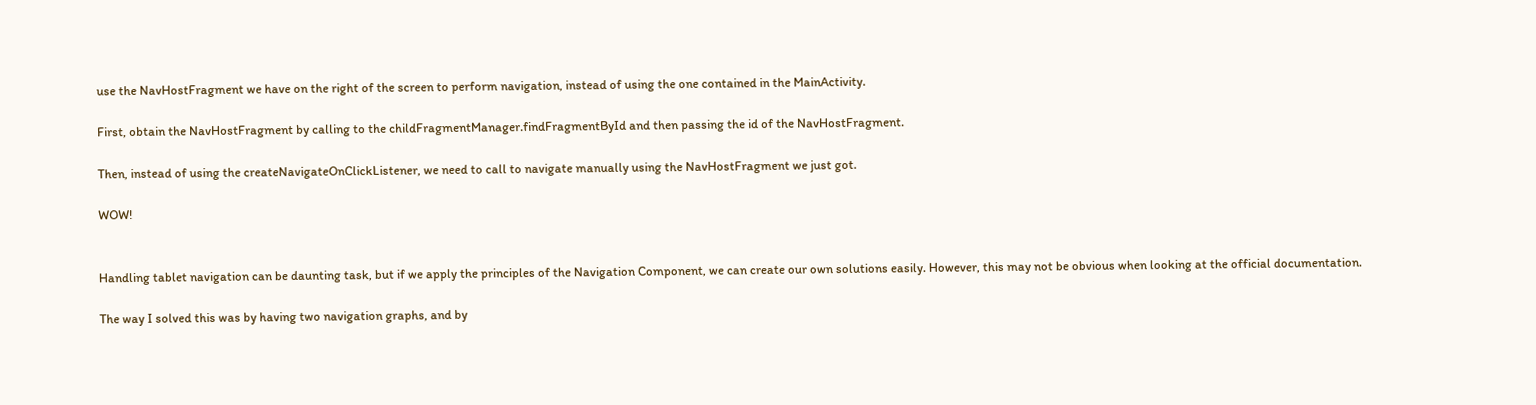use the NavHostFragment we have on the right of the screen to perform navigation, instead of using the one contained in the MainActivity.

First, obtain the NavHostFragment by calling to the childFragmentManager.findFragmentById and then passing the id of the NavHostFragment.

Then, instead of using the createNavigateOnClickListener, we need to call to navigate manually using the NavHostFragment we just got.

WOW!


Handling tablet navigation can be daunting task, but if we apply the principles of the Navigation Component, we can create our own solutions easily. However, this may not be obvious when looking at the official documentation.

The way I solved this was by having two navigation graphs, and by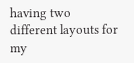having two different layouts for my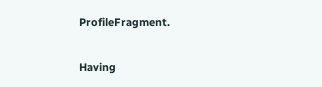ProfileFragment.

Having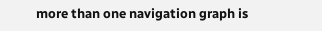more than one navigation graph is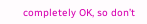completely OK, so don’t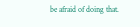be afraid of doing that.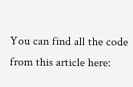You can find all the code from this article here: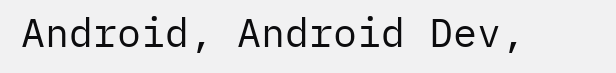Android, Android Dev,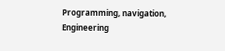Programming, navigation, Engineering